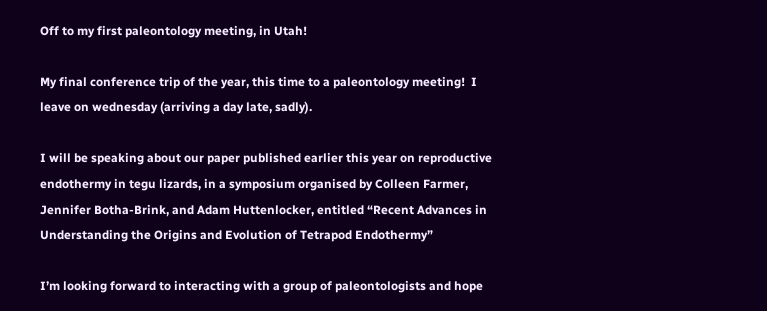Off to my first paleontology meeting, in Utah!

My final conference trip of the year, this time to a paleontology meeting!  I leave on wednesday (arriving a day late, sadly).

I will be speaking about our paper published earlier this year on reproductive endothermy in tegu lizards, in a symposium organised by Colleen Farmer, Jennifer Botha-Brink, and Adam Huttenlocker, entitled “Recent Advances in Understanding the Origins and Evolution of Tetrapod Endothermy”

I’m looking forward to interacting with a group of paleontologists and hope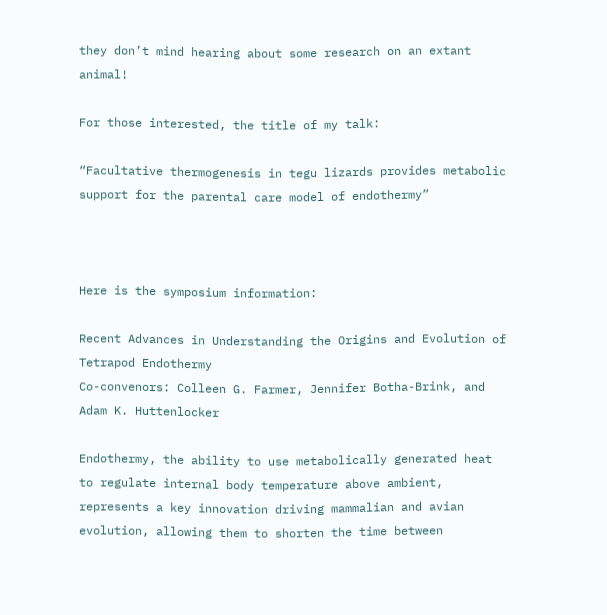they don’t mind hearing about some research on an extant animal!

For those interested, the title of my talk:

“Facultative thermogenesis in tegu lizards provides metabolic support for the parental care model of endothermy”



Here is the symposium information:

Recent Advances in Understanding the Origins and Evolution of Tetrapod Endothermy
Co-convenors: Colleen G. Farmer, Jennifer Botha-Brink, and Adam K. Huttenlocker

Endothermy, the ability to use metabolically generated heat to regulate internal body temperature above ambient, represents a key innovation driving mammalian and avian evolution, allowing them to shorten the time between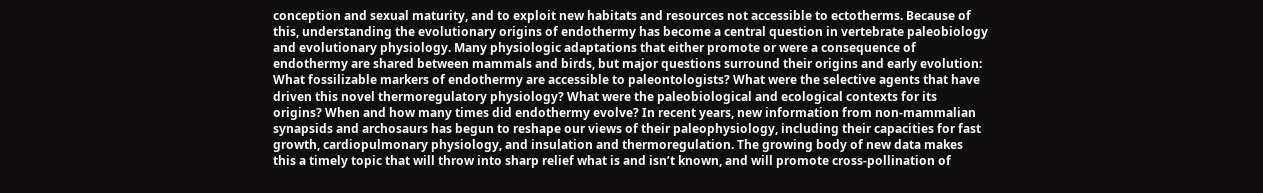conception and sexual maturity, and to exploit new habitats and resources not accessible to ectotherms. Because of this, understanding the evolutionary origins of endothermy has become a central question in vertebrate paleobiology and evolutionary physiology. Many physiologic adaptations that either promote or were a consequence of endothermy are shared between mammals and birds, but major questions surround their origins and early evolution: What fossilizable markers of endothermy are accessible to paleontologists? What were the selective agents that have driven this novel thermoregulatory physiology? What were the paleobiological and ecological contexts for its origins? When and how many times did endothermy evolve? In recent years, new information from non-mammalian synapsids and archosaurs has begun to reshape our views of their paleophysiology, including their capacities for fast growth, cardiopulmonary physiology, and insulation and thermoregulation. The growing body of new data makes this a timely topic that will throw into sharp relief what is and isn’t known, and will promote cross-pollination of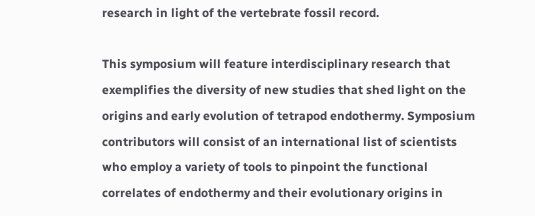research in light of the vertebrate fossil record.

This symposium will feature interdisciplinary research that exemplifies the diversity of new studies that shed light on the origins and early evolution of tetrapod endothermy. Symposium contributors will consist of an international list of scientists who employ a variety of tools to pinpoint the functional correlates of endothermy and their evolutionary origins in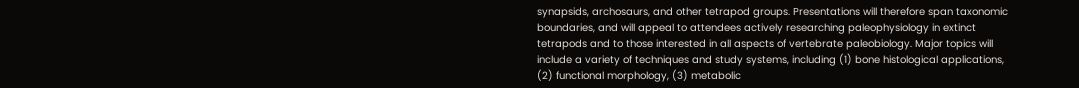synapsids, archosaurs, and other tetrapod groups. Presentations will therefore span taxonomic boundaries, and will appeal to attendees actively researching paleophysiology in extinct tetrapods and to those interested in all aspects of vertebrate paleobiology. Major topics will include a variety of techniques and study systems, including (1) bone histological applications, (2) functional morphology, (3) metabolic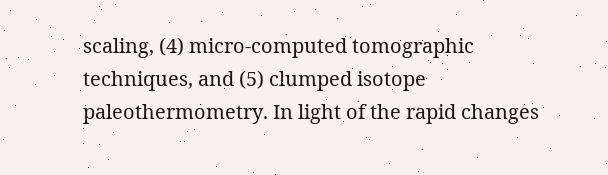scaling, (4) micro-computed tomographic techniques, and (5) clumped isotope paleothermometry. In light of the rapid changes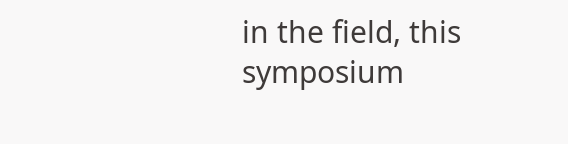in the field, this symposium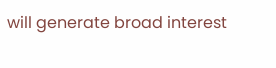will generate broad interest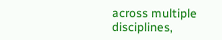across multiple disciplines,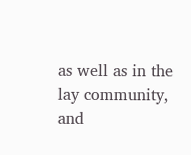as well as in the lay community, and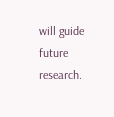will guide future research.